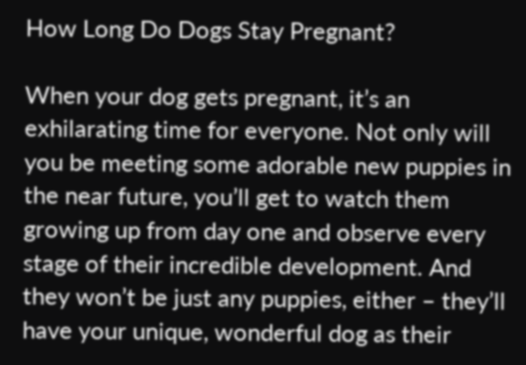How Long Do Dogs Stay Pregnant?

When your dog gets pregnant, it’s an exhilarating time for everyone. Not only will you be meeting some adorable new puppies in the near future, you’ll get to watch them growing up from day one and observe every stage of their incredible development. And they won’t be just any puppies, either – they’ll have your unique, wonderful dog as their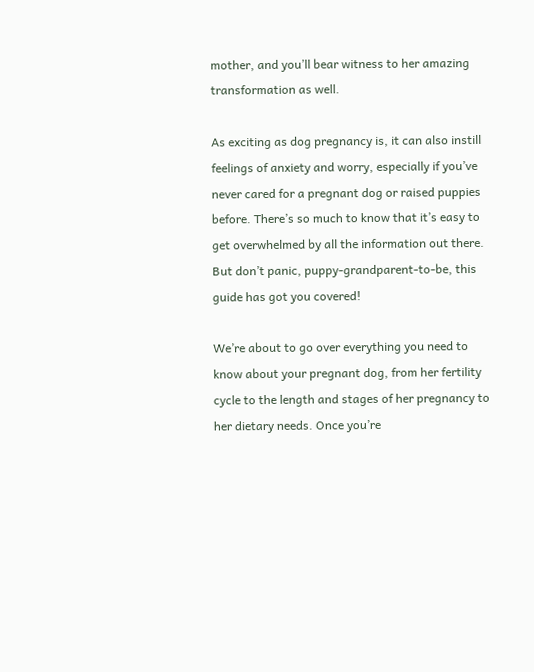mother, and you’ll bear witness to her amazing transformation as well.

As exciting as dog pregnancy is, it can also instill feelings of anxiety and worry, especially if you’ve never cared for a pregnant dog or raised puppies before. There’s so much to know that it’s easy to get overwhelmed by all the information out there. But don’t panic, puppy-grandparent-to-be, this guide has got you covered!

We’re about to go over everything you need to know about your pregnant dog, from her fertility cycle to the length and stages of her pregnancy to her dietary needs. Once you’re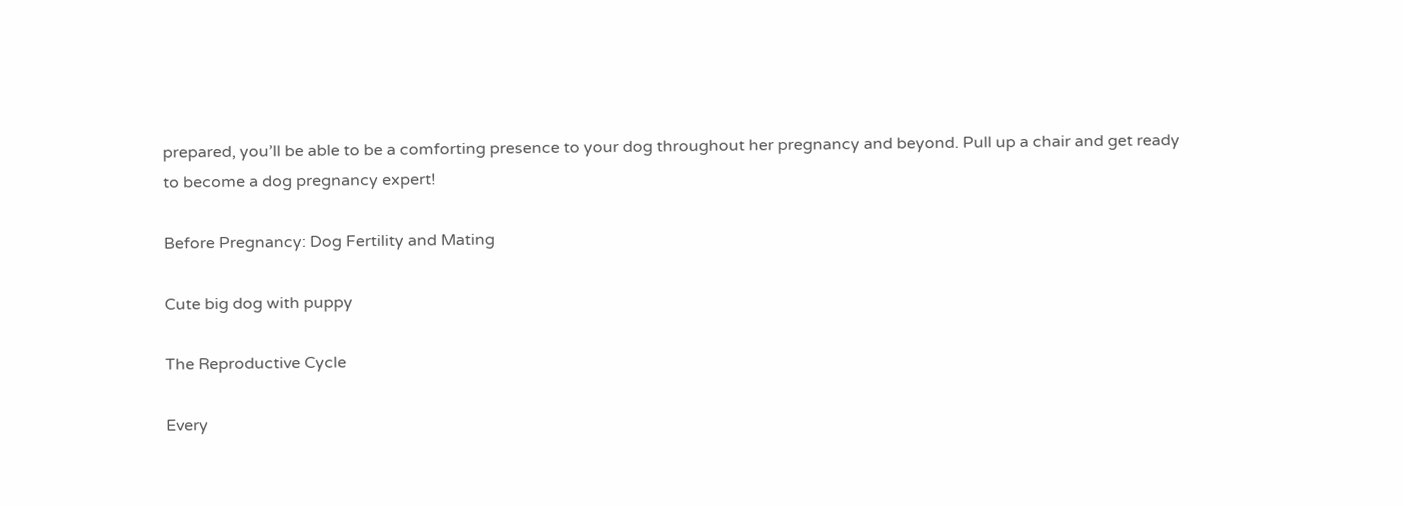prepared, you’ll be able to be a comforting presence to your dog throughout her pregnancy and beyond. Pull up a chair and get ready to become a dog pregnancy expert!

Before Pregnancy: Dog Fertility and Mating

Cute big dog with puppy

The Reproductive Cycle

Every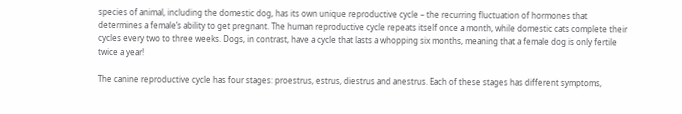species of animal, including the domestic dog, has its own unique reproductive cycle – the recurring fluctuation of hormones that determines a female’s ability to get pregnant. The human reproductive cycle repeats itself once a month, while domestic cats complete their cycles every two to three weeks. Dogs, in contrast, have a cycle that lasts a whopping six months, meaning that a female dog is only fertile twice a year!

The canine reproductive cycle has four stages: proestrus, estrus, diestrus and anestrus. Each of these stages has different symptoms,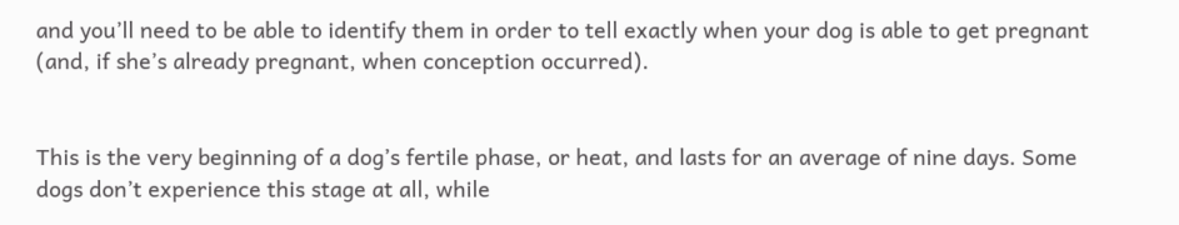and you’ll need to be able to identify them in order to tell exactly when your dog is able to get pregnant (and, if she’s already pregnant, when conception occurred).


This is the very beginning of a dog’s fertile phase, or heat, and lasts for an average of nine days. Some dogs don’t experience this stage at all, while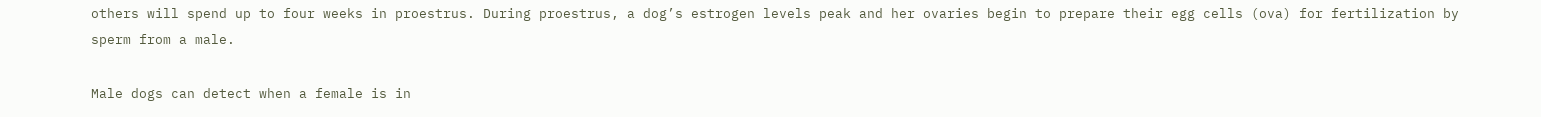others will spend up to four weeks in proestrus. During proestrus, a dog’s estrogen levels peak and her ovaries begin to prepare their egg cells (ova) for fertilization by sperm from a male.

Male dogs can detect when a female is in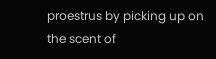proestrus by picking up on the scent of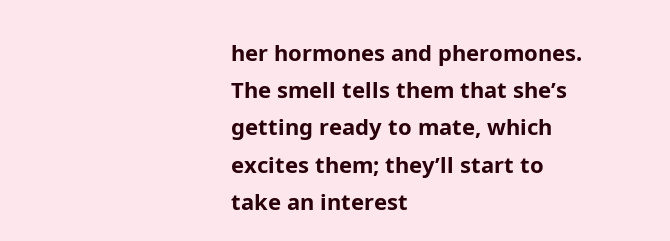her hormones and pheromones. The smell tells them that she’s getting ready to mate, which excites them; they’ll start to take an interest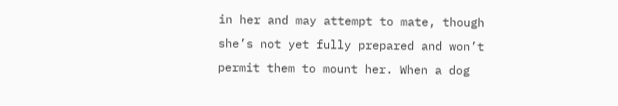in her and may attempt to mate, though she’s not yet fully prepared and won’t permit them to mount her. When a dog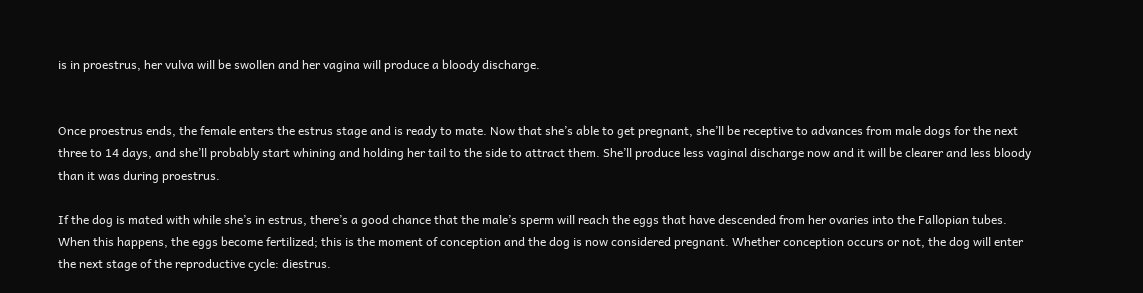is in proestrus, her vulva will be swollen and her vagina will produce a bloody discharge.


Once proestrus ends, the female enters the estrus stage and is ready to mate. Now that she’s able to get pregnant, she’ll be receptive to advances from male dogs for the next three to 14 days, and she’ll probably start whining and holding her tail to the side to attract them. She’ll produce less vaginal discharge now and it will be clearer and less bloody than it was during proestrus.

If the dog is mated with while she’s in estrus, there’s a good chance that the male’s sperm will reach the eggs that have descended from her ovaries into the Fallopian tubes. When this happens, the eggs become fertilized; this is the moment of conception and the dog is now considered pregnant. Whether conception occurs or not, the dog will enter the next stage of the reproductive cycle: diestrus.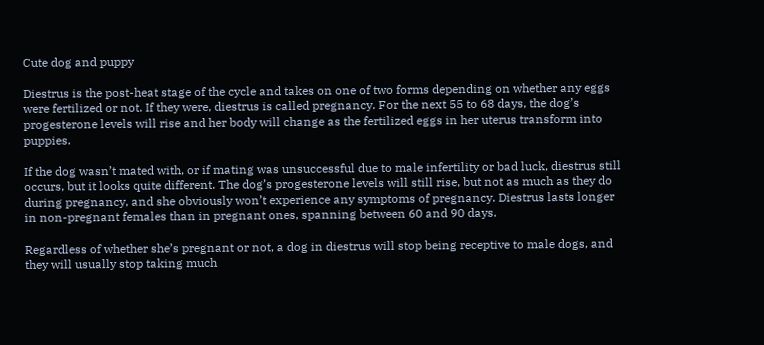Cute dog and puppy

Diestrus is the post-heat stage of the cycle and takes on one of two forms depending on whether any eggs were fertilized or not. If they were, diestrus is called pregnancy. For the next 55 to 68 days, the dog’s progesterone levels will rise and her body will change as the fertilized eggs in her uterus transform into puppies.

If the dog wasn’t mated with, or if mating was unsuccessful due to male infertility or bad luck, diestrus still occurs, but it looks quite different. The dog’s progesterone levels will still rise, but not as much as they do during pregnancy, and she obviously won’t experience any symptoms of pregnancy. Diestrus lasts longer in non-pregnant females than in pregnant ones, spanning between 60 and 90 days.

Regardless of whether she’s pregnant or not, a dog in diestrus will stop being receptive to male dogs, and they will usually stop taking much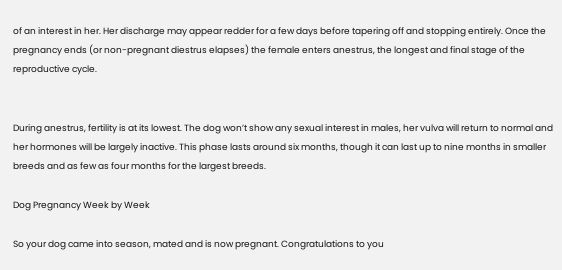of an interest in her. Her discharge may appear redder for a few days before tapering off and stopping entirely. Once the pregnancy ends (or non-pregnant diestrus elapses) the female enters anestrus, the longest and final stage of the reproductive cycle.


During anestrus, fertility is at its lowest. The dog won’t show any sexual interest in males, her vulva will return to normal and her hormones will be largely inactive. This phase lasts around six months, though it can last up to nine months in smaller breeds and as few as four months for the largest breeds.

Dog Pregnancy Week by Week

So your dog came into season, mated and is now pregnant. Congratulations to you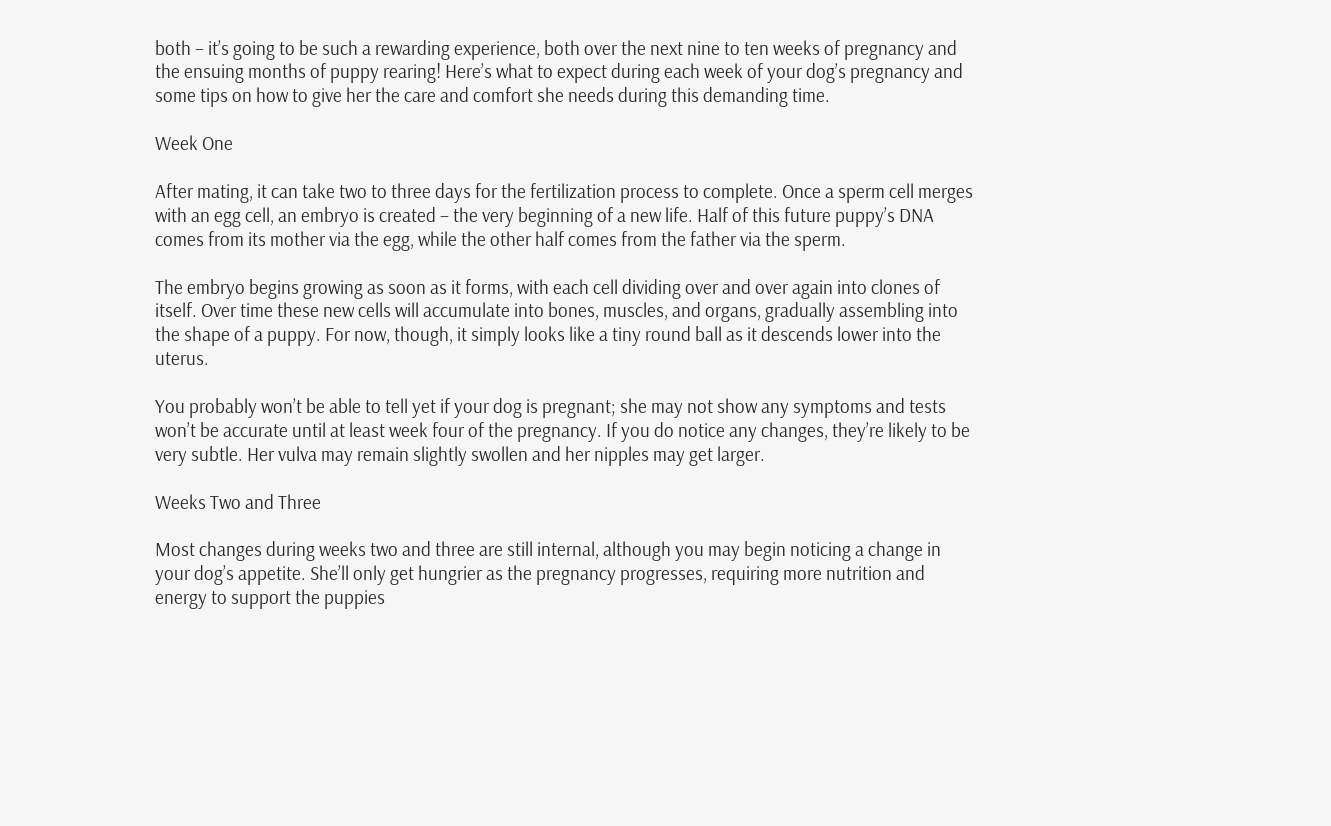both – it’s going to be such a rewarding experience, both over the next nine to ten weeks of pregnancy and the ensuing months of puppy rearing! Here’s what to expect during each week of your dog’s pregnancy and some tips on how to give her the care and comfort she needs during this demanding time.

Week One

After mating, it can take two to three days for the fertilization process to complete. Once a sperm cell merges with an egg cell, an embryo is created – the very beginning of a new life. Half of this future puppy’s DNA comes from its mother via the egg, while the other half comes from the father via the sperm.

The embryo begins growing as soon as it forms, with each cell dividing over and over again into clones of itself. Over time these new cells will accumulate into bones, muscles, and organs, gradually assembling into the shape of a puppy. For now, though, it simply looks like a tiny round ball as it descends lower into the uterus.

You probably won’t be able to tell yet if your dog is pregnant; she may not show any symptoms and tests won’t be accurate until at least week four of the pregnancy. If you do notice any changes, they’re likely to be very subtle. Her vulva may remain slightly swollen and her nipples may get larger.

Weeks Two and Three

Most changes during weeks two and three are still internal, although you may begin noticing a change in your dog’s appetite. She’ll only get hungrier as the pregnancy progresses, requiring more nutrition and energy to support the puppies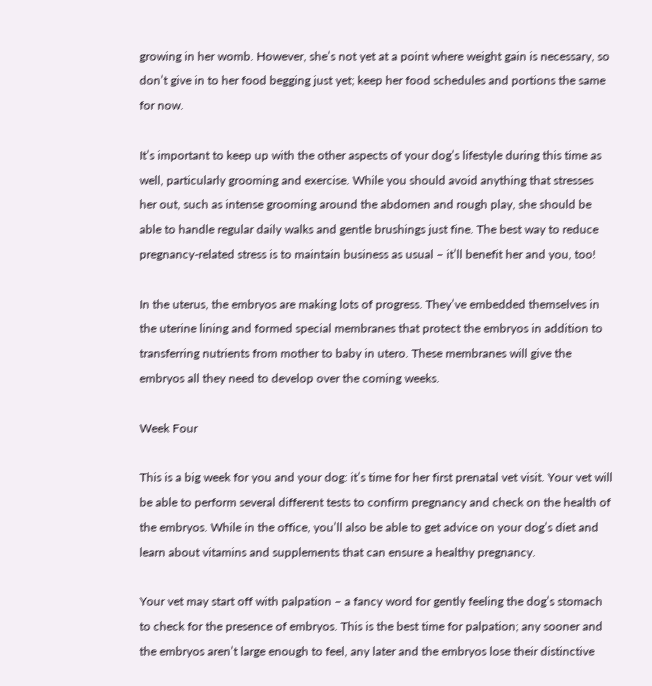growing in her womb. However, she’s not yet at a point where weight gain is necessary, so don’t give in to her food begging just yet; keep her food schedules and portions the same for now.

It’s important to keep up with the other aspects of your dog’s lifestyle during this time as well, particularly grooming and exercise. While you should avoid anything that stresses her out, such as intense grooming around the abdomen and rough play, she should be able to handle regular daily walks and gentle brushings just fine. The best way to reduce pregnancy-related stress is to maintain business as usual – it’ll benefit her and you, too!

In the uterus, the embryos are making lots of progress. They’ve embedded themselves in the uterine lining and formed special membranes that protect the embryos in addition to transferring nutrients from mother to baby in utero. These membranes will give the embryos all they need to develop over the coming weeks.

Week Four

This is a big week for you and your dog: it’s time for her first prenatal vet visit. Your vet will be able to perform several different tests to confirm pregnancy and check on the health of the embryos. While in the office, you’ll also be able to get advice on your dog’s diet and learn about vitamins and supplements that can ensure a healthy pregnancy.

Your vet may start off with palpation – a fancy word for gently feeling the dog’s stomach to check for the presence of embryos. This is the best time for palpation; any sooner and the embryos aren’t large enough to feel, any later and the embryos lose their distinctive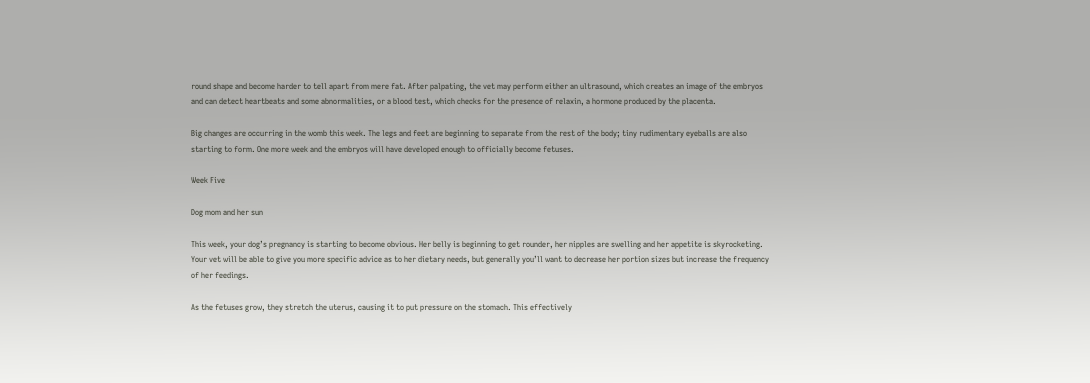round shape and become harder to tell apart from mere fat. After palpating, the vet may perform either an ultrasound, which creates an image of the embryos and can detect heartbeats and some abnormalities, or a blood test, which checks for the presence of relaxin, a hormone produced by the placenta.

Big changes are occurring in the womb this week. The legs and feet are beginning to separate from the rest of the body; tiny rudimentary eyeballs are also starting to form. One more week and the embryos will have developed enough to officially become fetuses.

Week Five

Dog mom and her sun

This week, your dog’s pregnancy is starting to become obvious. Her belly is beginning to get rounder, her nipples are swelling and her appetite is skyrocketing. Your vet will be able to give you more specific advice as to her dietary needs, but generally you’ll want to decrease her portion sizes but increase the frequency of her feedings.

As the fetuses grow, they stretch the uterus, causing it to put pressure on the stomach. This effectively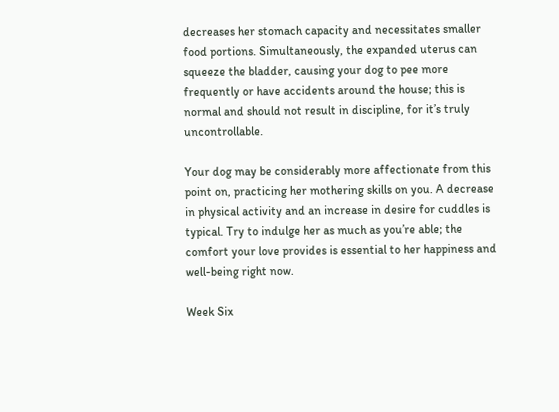decreases her stomach capacity and necessitates smaller food portions. Simultaneously, the expanded uterus can squeeze the bladder, causing your dog to pee more frequently or have accidents around the house; this is normal and should not result in discipline, for it’s truly uncontrollable.

Your dog may be considerably more affectionate from this point on, practicing her mothering skills on you. A decrease in physical activity and an increase in desire for cuddles is typical. Try to indulge her as much as you’re able; the comfort your love provides is essential to her happiness and well-being right now.

Week Six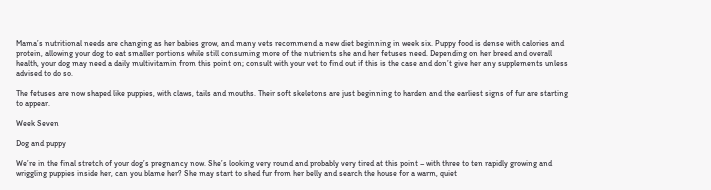Mama’s nutritional needs are changing as her babies grow, and many vets recommend a new diet beginning in week six. Puppy food is dense with calories and protein, allowing your dog to eat smaller portions while still consuming more of the nutrients she and her fetuses need. Depending on her breed and overall health, your dog may need a daily multivitamin from this point on; consult with your vet to find out if this is the case and don’t give her any supplements unless advised to do so.

The fetuses are now shaped like puppies, with claws, tails and mouths. Their soft skeletons are just beginning to harden and the earliest signs of fur are starting to appear.

Week Seven

Dog and puppy

We’re in the final stretch of your dog’s pregnancy now. She’s looking very round and probably very tired at this point – with three to ten rapidly growing and wriggling puppies inside her, can you blame her? She may start to shed fur from her belly and search the house for a warm, quiet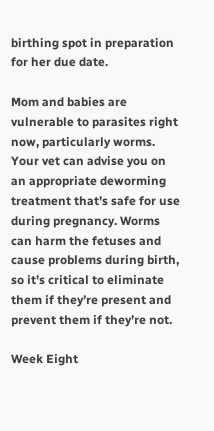birthing spot in preparation for her due date.

Mom and babies are vulnerable to parasites right now, particularly worms. Your vet can advise you on an appropriate deworming treatment that’s safe for use during pregnancy. Worms can harm the fetuses and cause problems during birth, so it’s critical to eliminate them if they’re present and prevent them if they’re not.

Week Eight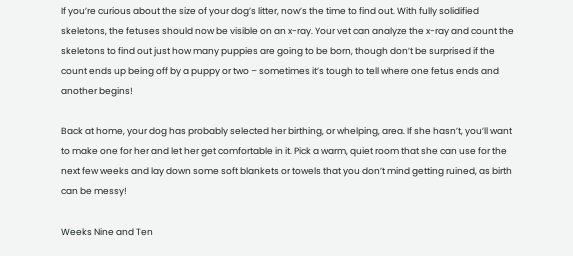If you’re curious about the size of your dog’s litter, now’s the time to find out. With fully solidified skeletons, the fetuses should now be visible on an x-ray. Your vet can analyze the x-ray and count the skeletons to find out just how many puppies are going to be born, though don’t be surprised if the count ends up being off by a puppy or two – sometimes it’s tough to tell where one fetus ends and another begins!

Back at home, your dog has probably selected her birthing, or whelping, area. If she hasn’t, you’ll want to make one for her and let her get comfortable in it. Pick a warm, quiet room that she can use for the next few weeks and lay down some soft blankets or towels that you don’t mind getting ruined, as birth can be messy!

Weeks Nine and Ten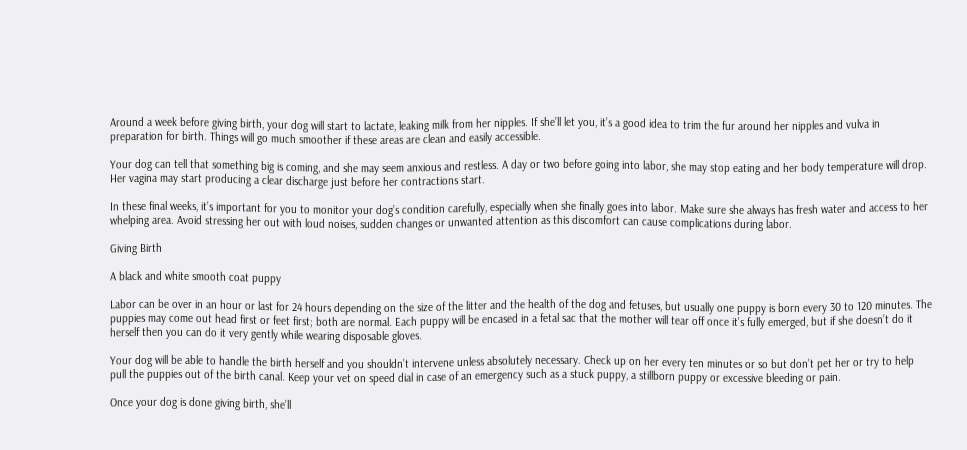Around a week before giving birth, your dog will start to lactate, leaking milk from her nipples. If she’ll let you, it’s a good idea to trim the fur around her nipples and vulva in preparation for birth. Things will go much smoother if these areas are clean and easily accessible.

Your dog can tell that something big is coming, and she may seem anxious and restless. A day or two before going into labor, she may stop eating and her body temperature will drop. Her vagina may start producing a clear discharge just before her contractions start.

In these final weeks, it’s important for you to monitor your dog’s condition carefully, especially when she finally goes into labor. Make sure she always has fresh water and access to her whelping area. Avoid stressing her out with loud noises, sudden changes or unwanted attention as this discomfort can cause complications during labor.

Giving Birth

A black and white smooth coat puppy

Labor can be over in an hour or last for 24 hours depending on the size of the litter and the health of the dog and fetuses, but usually one puppy is born every 30 to 120 minutes. The puppies may come out head first or feet first; both are normal. Each puppy will be encased in a fetal sac that the mother will tear off once it’s fully emerged, but if she doesn’t do it herself then you can do it very gently while wearing disposable gloves.

Your dog will be able to handle the birth herself and you shouldn’t intervene unless absolutely necessary. Check up on her every ten minutes or so but don’t pet her or try to help pull the puppies out of the birth canal. Keep your vet on speed dial in case of an emergency such as a stuck puppy, a stillborn puppy or excessive bleeding or pain.

Once your dog is done giving birth, she’ll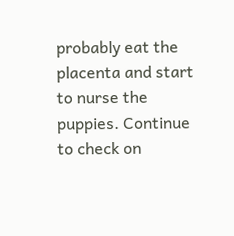probably eat the placenta and start to nurse the puppies. Continue to check on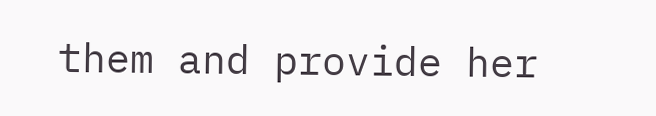them and provide her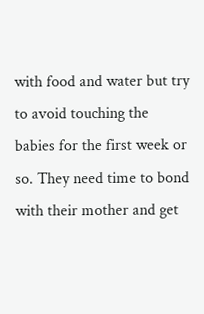with food and water but try to avoid touching the babies for the first week or so. They need time to bond with their mother and get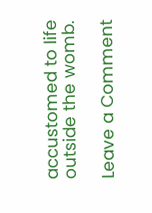accustomed to life outside the womb.

Leave a Comment